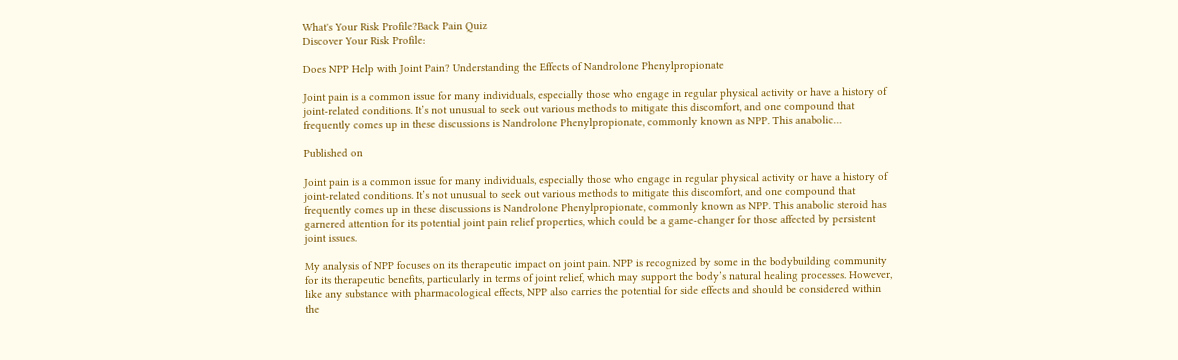What's Your Risk Profile?Back Pain Quiz
Discover Your Risk Profile:

Does NPP Help with Joint Pain? Understanding the Effects of Nandrolone Phenylpropionate

Joint pain is a common issue for many individuals, especially those who engage in regular physical activity or have a history of joint-related conditions. It’s not unusual to seek out various methods to mitigate this discomfort, and one compound that frequently comes up in these discussions is Nandrolone Phenylpropionate, commonly known as NPP. This anabolic…

Published on

Joint pain is a common issue for many individuals, especially those who engage in regular physical activity or have a history of joint-related conditions. It’s not unusual to seek out various methods to mitigate this discomfort, and one compound that frequently comes up in these discussions is Nandrolone Phenylpropionate, commonly known as NPP. This anabolic steroid has garnered attention for its potential joint pain relief properties, which could be a game-changer for those affected by persistent joint issues.

My analysis of NPP focuses on its therapeutic impact on joint pain. NPP is recognized by some in the bodybuilding community for its therapeutic benefits, particularly in terms of joint relief, which may support the body’s natural healing processes. However, like any substance with pharmacological effects, NPP also carries the potential for side effects and should be considered within the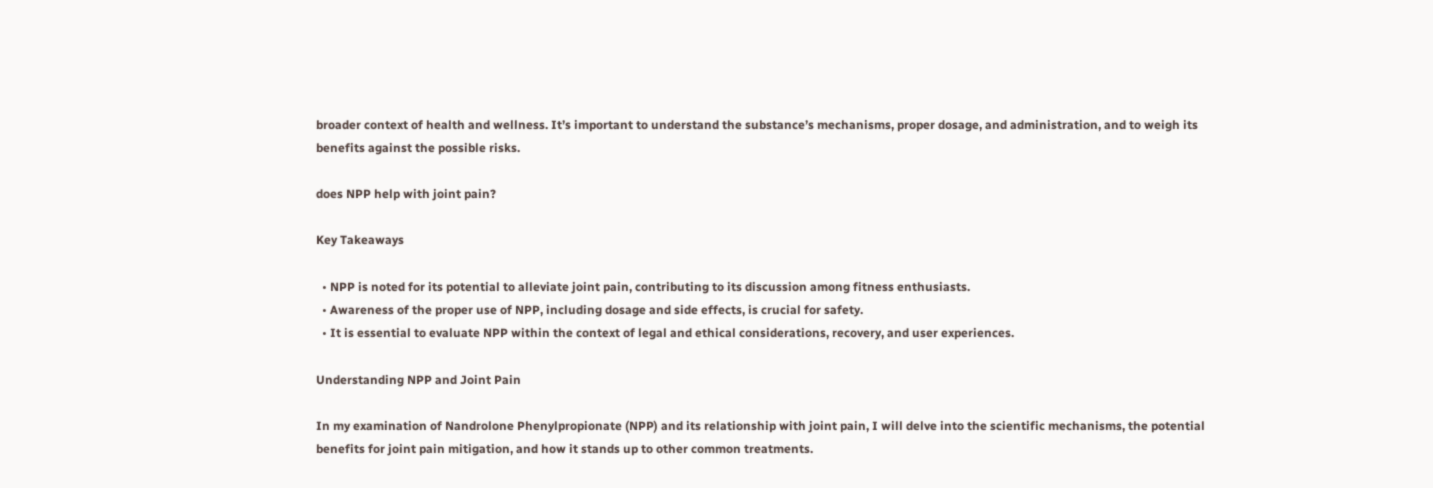broader context of health and wellness. It’s important to understand the substance’s mechanisms, proper dosage, and administration, and to weigh its benefits against the possible risks.

does NPP help with joint pain?

Key Takeaways

  • NPP is noted for its potential to alleviate joint pain, contributing to its discussion among fitness enthusiasts.
  • Awareness of the proper use of NPP, including dosage and side effects, is crucial for safety.
  • It is essential to evaluate NPP within the context of legal and ethical considerations, recovery, and user experiences.

Understanding NPP and Joint Pain

In my examination of Nandrolone Phenylpropionate (NPP) and its relationship with joint pain, I will delve into the scientific mechanisms, the potential benefits for joint pain mitigation, and how it stands up to other common treatments.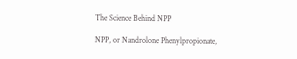The Science Behind NPP

NPP, or Nandrolone Phenylpropionate,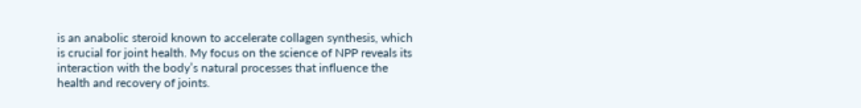is an anabolic steroid known to accelerate collagen synthesis, which is crucial for joint health. My focus on the science of NPP reveals its interaction with the body’s natural processes that influence the health and recovery of joints.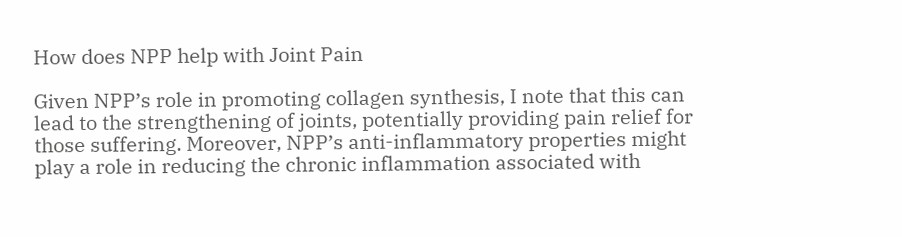How does NPP help with Joint Pain

Given NPP’s role in promoting collagen synthesis, I note that this can lead to the strengthening of joints, potentially providing pain relief for those suffering. Moreover, NPP’s anti-inflammatory properties might play a role in reducing the chronic inflammation associated with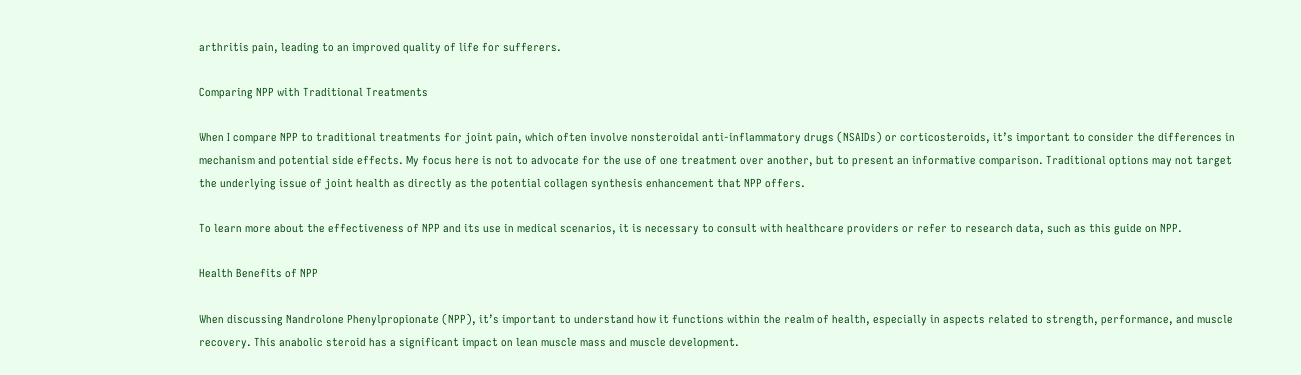arthritis pain, leading to an improved quality of life for sufferers.

Comparing NPP with Traditional Treatments

When I compare NPP to traditional treatments for joint pain, which often involve nonsteroidal anti-inflammatory drugs (NSAIDs) or corticosteroids, it’s important to consider the differences in mechanism and potential side effects. My focus here is not to advocate for the use of one treatment over another, but to present an informative comparison. Traditional options may not target the underlying issue of joint health as directly as the potential collagen synthesis enhancement that NPP offers.

To learn more about the effectiveness of NPP and its use in medical scenarios, it is necessary to consult with healthcare providers or refer to research data, such as this guide on NPP.

Health Benefits of NPP

When discussing Nandrolone Phenylpropionate (NPP), it’s important to understand how it functions within the realm of health, especially in aspects related to strength, performance, and muscle recovery. This anabolic steroid has a significant impact on lean muscle mass and muscle development.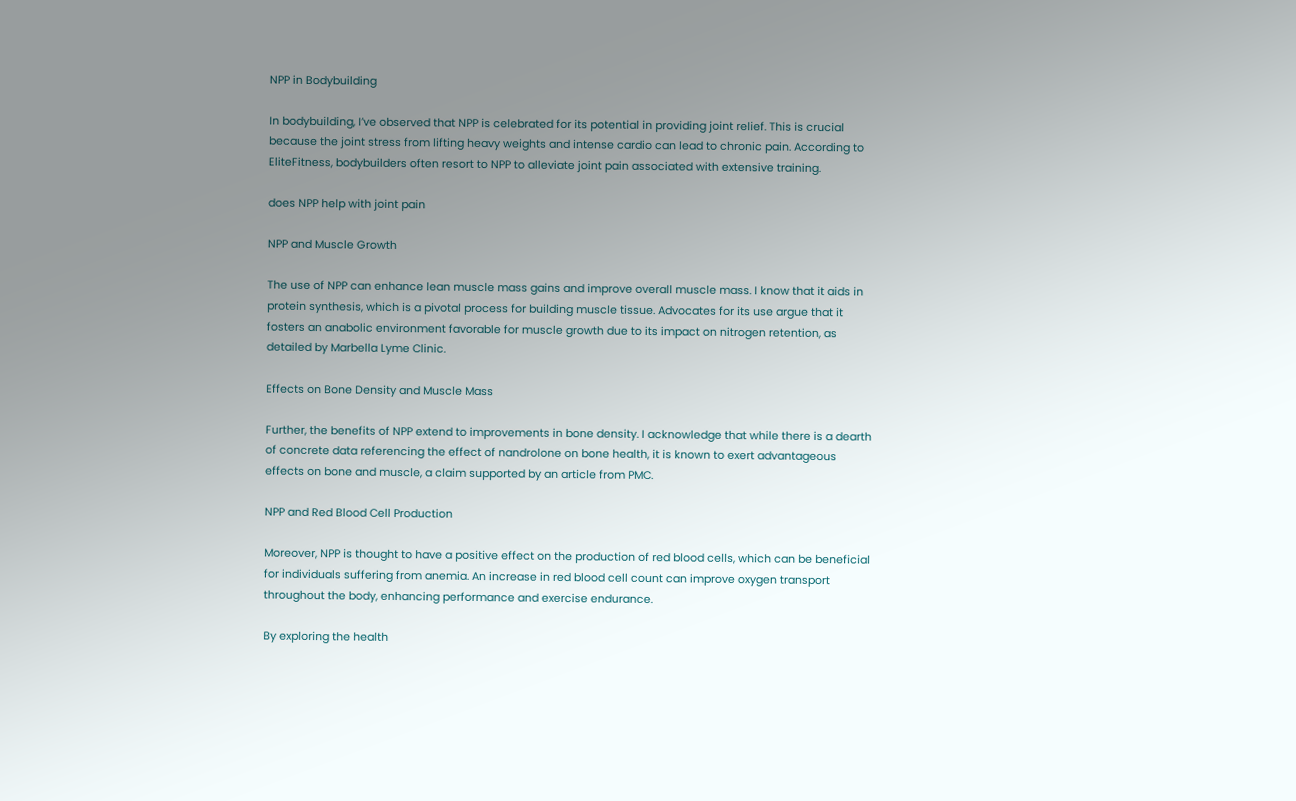NPP in Bodybuilding

In bodybuilding, I’ve observed that NPP is celebrated for its potential in providing joint relief. This is crucial because the joint stress from lifting heavy weights and intense cardio can lead to chronic pain. According to EliteFitness, bodybuilders often resort to NPP to alleviate joint pain associated with extensive training.

does NPP help with joint pain

NPP and Muscle Growth

The use of NPP can enhance lean muscle mass gains and improve overall muscle mass. I know that it aids in protein synthesis, which is a pivotal process for building muscle tissue. Advocates for its use argue that it fosters an anabolic environment favorable for muscle growth due to its impact on nitrogen retention, as detailed by Marbella Lyme Clinic.

Effects on Bone Density and Muscle Mass

Further, the benefits of NPP extend to improvements in bone density. I acknowledge that while there is a dearth of concrete data referencing the effect of nandrolone on bone health, it is known to exert advantageous effects on bone and muscle, a claim supported by an article from PMC.

NPP and Red Blood Cell Production

Moreover, NPP is thought to have a positive effect on the production of red blood cells, which can be beneficial for individuals suffering from anemia. An increase in red blood cell count can improve oxygen transport throughout the body, enhancing performance and exercise endurance.

By exploring the health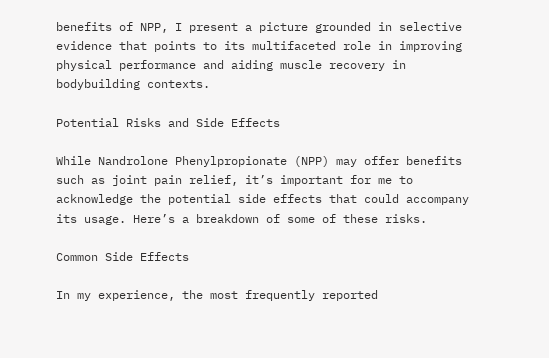benefits of NPP, I present a picture grounded in selective evidence that points to its multifaceted role in improving physical performance and aiding muscle recovery in bodybuilding contexts.

Potential Risks and Side Effects

While Nandrolone Phenylpropionate (NPP) may offer benefits such as joint pain relief, it’s important for me to acknowledge the potential side effects that could accompany its usage. Here’s a breakdown of some of these risks.

Common Side Effects

In my experience, the most frequently reported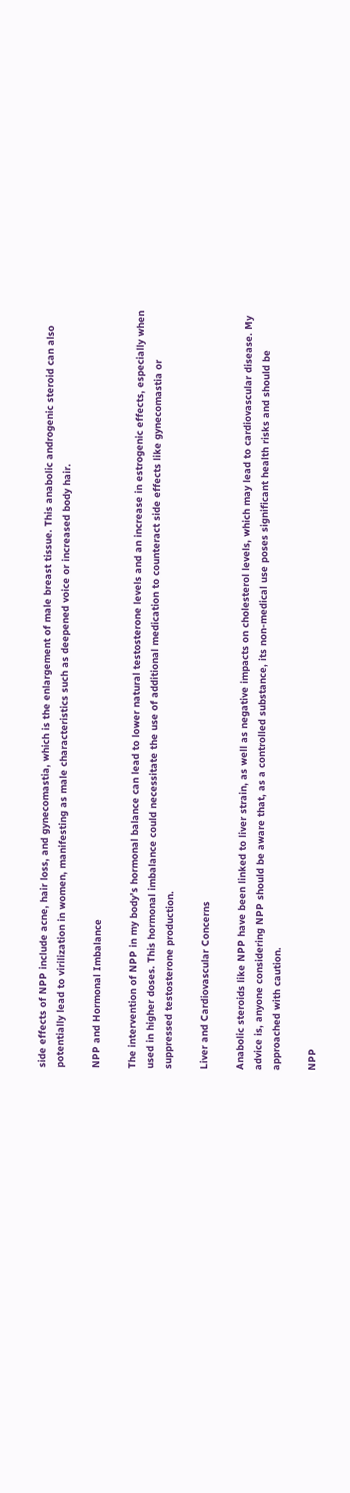side effects of NPP include acne, hair loss, and gynecomastia, which is the enlargement of male breast tissue. This anabolic androgenic steroid can also potentially lead to virilization in women, manifesting as male characteristics such as deepened voice or increased body hair.

NPP and Hormonal Imbalance

The intervention of NPP in my body’s hormonal balance can lead to lower natural testosterone levels and an increase in estrogenic effects, especially when used in higher doses. This hormonal imbalance could necessitate the use of additional medication to counteract side effects like gynecomastia or suppressed testosterone production.

Liver and Cardiovascular Concerns

Anabolic steroids like NPP have been linked to liver strain, as well as negative impacts on cholesterol levels, which may lead to cardiovascular disease. My advice is, anyone considering NPP should be aware that, as a controlled substance, its non-medical use poses significant health risks and should be approached with caution.

NPP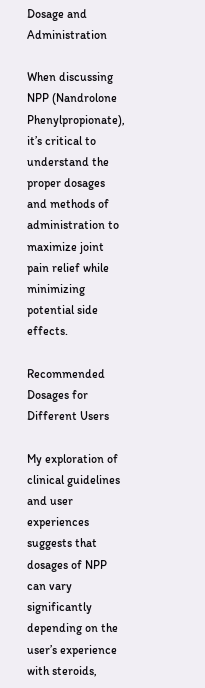Dosage and Administration

When discussing NPP (Nandrolone Phenylpropionate), it’s critical to understand the proper dosages and methods of administration to maximize joint pain relief while minimizing potential side effects.

Recommended Dosages for Different Users

My exploration of clinical guidelines and user experiences suggests that dosages of NPP can vary significantly depending on the user’s experience with steroids,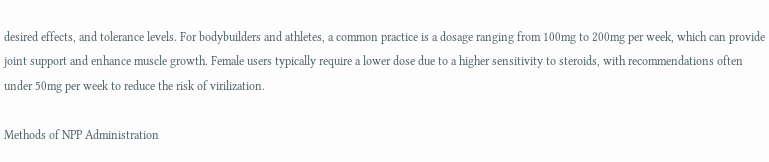desired effects, and tolerance levels. For bodybuilders and athletes, a common practice is a dosage ranging from 100mg to 200mg per week, which can provide joint support and enhance muscle growth. Female users typically require a lower dose due to a higher sensitivity to steroids, with recommendations often under 50mg per week to reduce the risk of virilization.

Methods of NPP Administration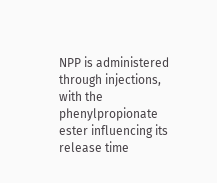NPP is administered through injections, with the phenylpropionate ester influencing its release time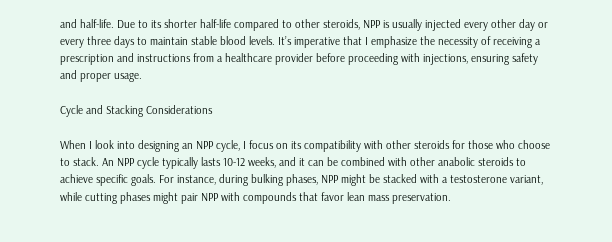and half-life. Due to its shorter half-life compared to other steroids, NPP is usually injected every other day or every three days to maintain stable blood levels. It’s imperative that I emphasize the necessity of receiving a prescription and instructions from a healthcare provider before proceeding with injections, ensuring safety and proper usage.

Cycle and Stacking Considerations

When I look into designing an NPP cycle, I focus on its compatibility with other steroids for those who choose to stack. An NPP cycle typically lasts 10-12 weeks, and it can be combined with other anabolic steroids to achieve specific goals. For instance, during bulking phases, NPP might be stacked with a testosterone variant, while cutting phases might pair NPP with compounds that favor lean mass preservation.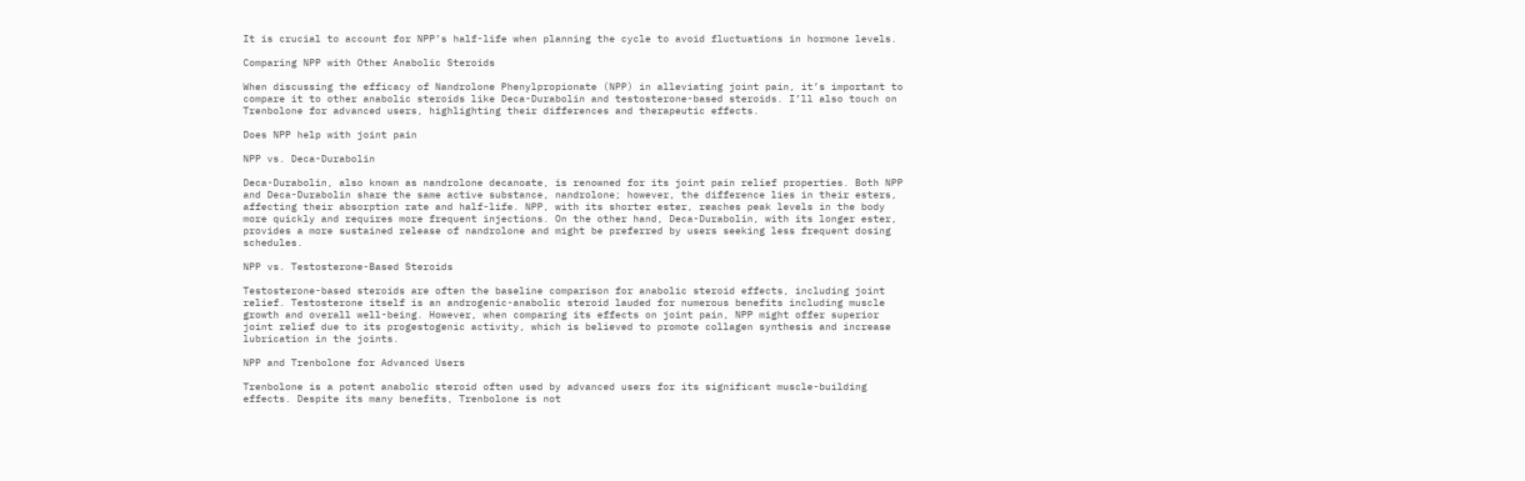It is crucial to account for NPP’s half-life when planning the cycle to avoid fluctuations in hormone levels.

Comparing NPP with Other Anabolic Steroids

When discussing the efficacy of Nandrolone Phenylpropionate (NPP) in alleviating joint pain, it’s important to compare it to other anabolic steroids like Deca-Durabolin and testosterone-based steroids. I’ll also touch on Trenbolone for advanced users, highlighting their differences and therapeutic effects.

Does NPP help with joint pain

NPP vs. Deca-Durabolin

Deca-Durabolin, also known as nandrolone decanoate, is renowned for its joint pain relief properties. Both NPP and Deca-Durabolin share the same active substance, nandrolone; however, the difference lies in their esters, affecting their absorption rate and half-life. NPP, with its shorter ester, reaches peak levels in the body more quickly and requires more frequent injections. On the other hand, Deca-Durabolin, with its longer ester, provides a more sustained release of nandrolone and might be preferred by users seeking less frequent dosing schedules.

NPP vs. Testosterone-Based Steroids

Testosterone-based steroids are often the baseline comparison for anabolic steroid effects, including joint relief. Testosterone itself is an androgenic-anabolic steroid lauded for numerous benefits including muscle growth and overall well-being. However, when comparing its effects on joint pain, NPP might offer superior joint relief due to its progestogenic activity, which is believed to promote collagen synthesis and increase lubrication in the joints.

NPP and Trenbolone for Advanced Users

Trenbolone is a potent anabolic steroid often used by advanced users for its significant muscle-building effects. Despite its many benefits, Trenbolone is not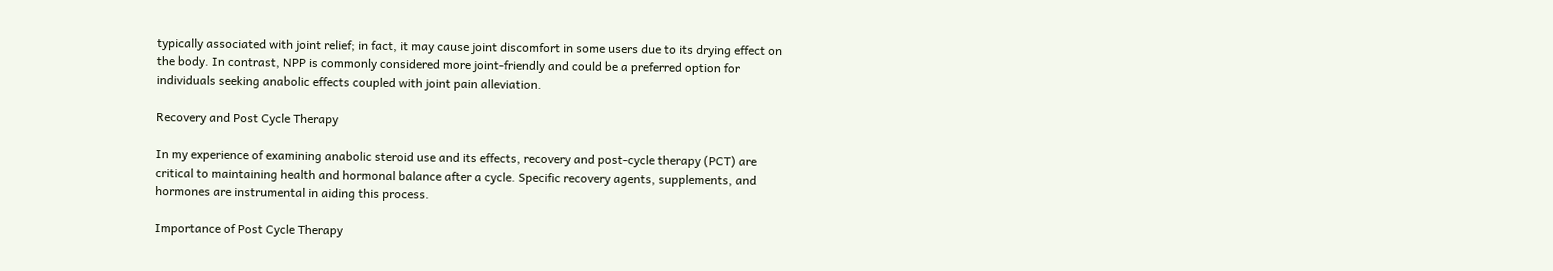typically associated with joint relief; in fact, it may cause joint discomfort in some users due to its drying effect on the body. In contrast, NPP is commonly considered more joint-friendly and could be a preferred option for individuals seeking anabolic effects coupled with joint pain alleviation.

Recovery and Post Cycle Therapy

In my experience of examining anabolic steroid use and its effects, recovery and post-cycle therapy (PCT) are critical to maintaining health and hormonal balance after a cycle. Specific recovery agents, supplements, and hormones are instrumental in aiding this process.

Importance of Post Cycle Therapy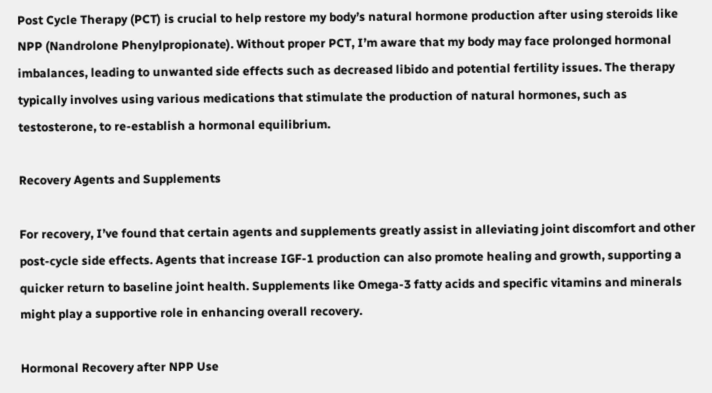Post Cycle Therapy (PCT) is crucial to help restore my body’s natural hormone production after using steroids like NPP (Nandrolone Phenylpropionate). Without proper PCT, I’m aware that my body may face prolonged hormonal imbalances, leading to unwanted side effects such as decreased libido and potential fertility issues. The therapy typically involves using various medications that stimulate the production of natural hormones, such as testosterone, to re-establish a hormonal equilibrium.

Recovery Agents and Supplements

For recovery, I’ve found that certain agents and supplements greatly assist in alleviating joint discomfort and other post-cycle side effects. Agents that increase IGF-1 production can also promote healing and growth, supporting a quicker return to baseline joint health. Supplements like Omega-3 fatty acids and specific vitamins and minerals might play a supportive role in enhancing overall recovery.

Hormonal Recovery after NPP Use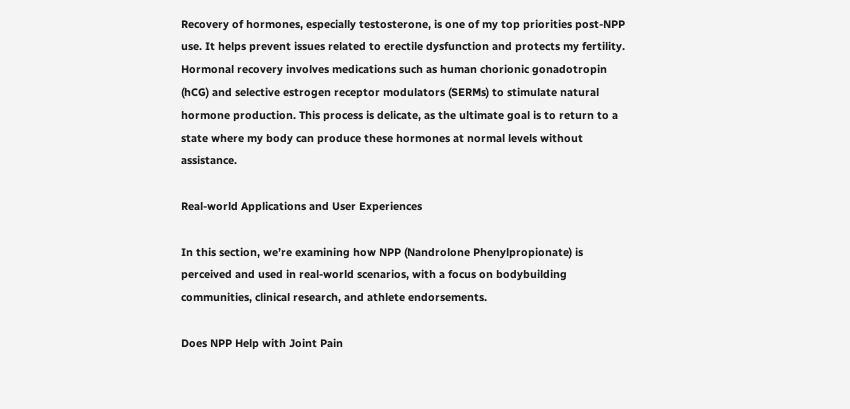Recovery of hormones, especially testosterone, is one of my top priorities post-NPP use. It helps prevent issues related to erectile dysfunction and protects my fertility. Hormonal recovery involves medications such as human chorionic gonadotropin (hCG) and selective estrogen receptor modulators (SERMs) to stimulate natural hormone production. This process is delicate, as the ultimate goal is to return to a state where my body can produce these hormones at normal levels without assistance.

Real-world Applications and User Experiences

In this section, we’re examining how NPP (Nandrolone Phenylpropionate) is perceived and used in real-world scenarios, with a focus on bodybuilding communities, clinical research, and athlete endorsements.

Does NPP Help with Joint Pain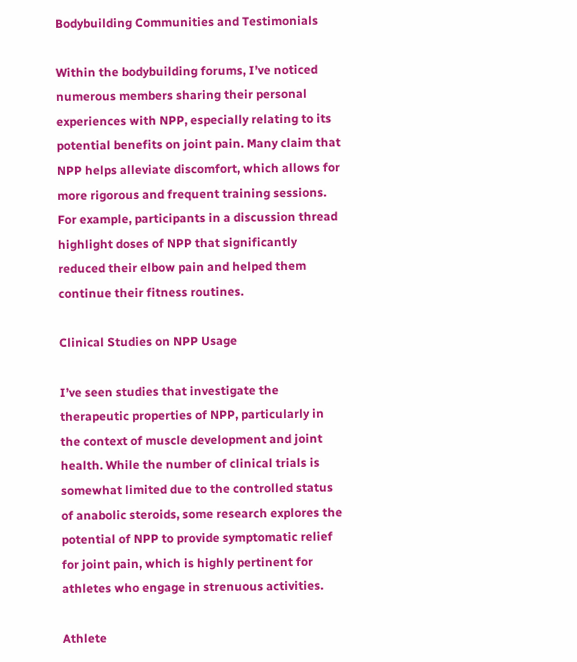Bodybuilding Communities and Testimonials

Within the bodybuilding forums, I’ve noticed numerous members sharing their personal experiences with NPP, especially relating to its potential benefits on joint pain. Many claim that NPP helps alleviate discomfort, which allows for more rigorous and frequent training sessions. For example, participants in a discussion thread highlight doses of NPP that significantly reduced their elbow pain and helped them continue their fitness routines.

Clinical Studies on NPP Usage

I’ve seen studies that investigate the therapeutic properties of NPP, particularly in the context of muscle development and joint health. While the number of clinical trials is somewhat limited due to the controlled status of anabolic steroids, some research explores the potential of NPP to provide symptomatic relief for joint pain, which is highly pertinent for athletes who engage in strenuous activities.

Athlete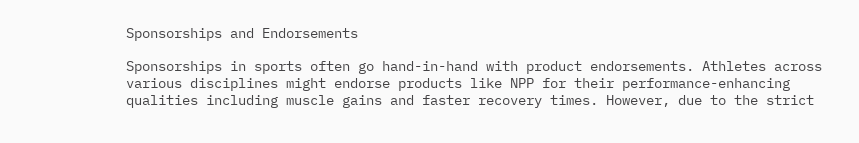Sponsorships and Endorsements

Sponsorships in sports often go hand-in-hand with product endorsements. Athletes across various disciplines might endorse products like NPP for their performance-enhancing qualities including muscle gains and faster recovery times. However, due to the strict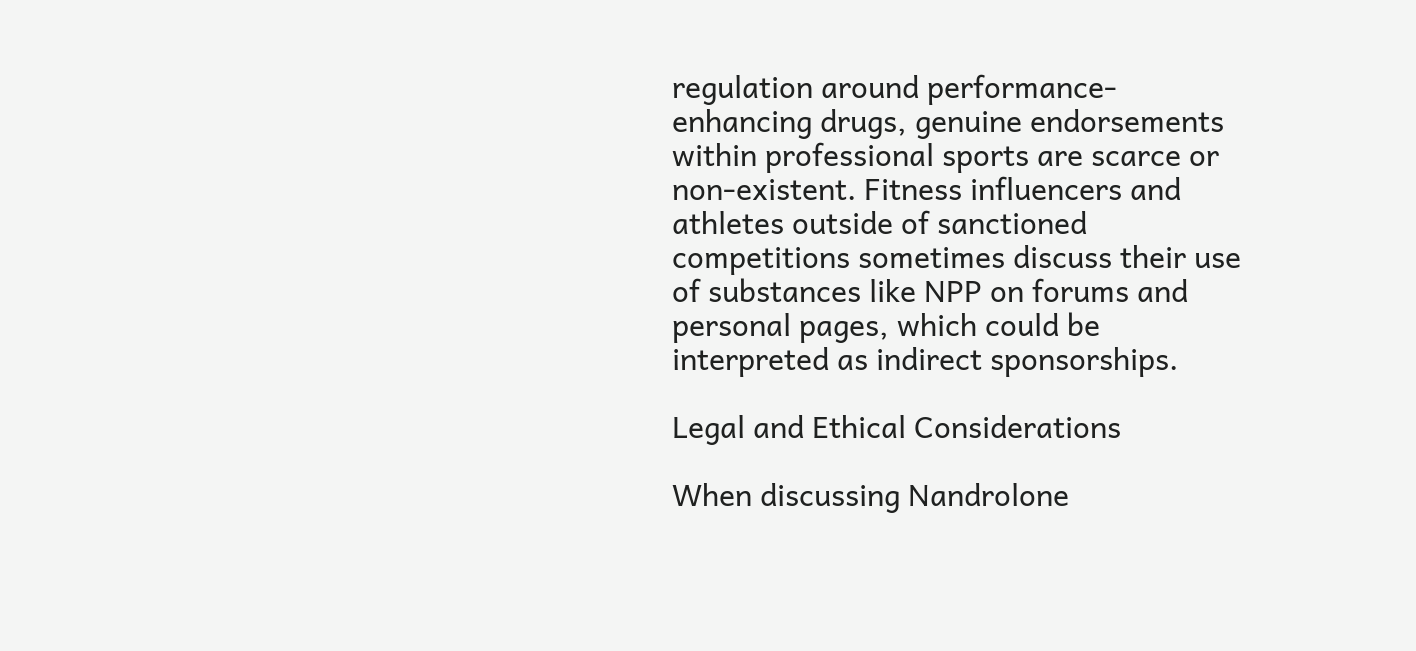regulation around performance-enhancing drugs, genuine endorsements within professional sports are scarce or non-existent. Fitness influencers and athletes outside of sanctioned competitions sometimes discuss their use of substances like NPP on forums and personal pages, which could be interpreted as indirect sponsorships.

Legal and Ethical Considerations

When discussing Nandrolone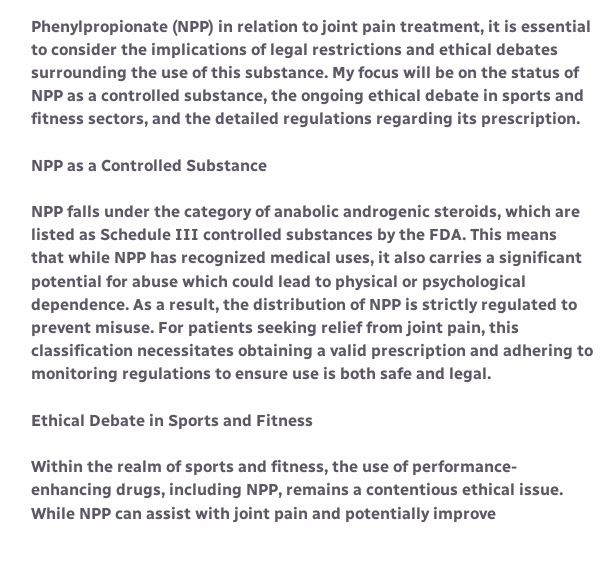Phenylpropionate (NPP) in relation to joint pain treatment, it is essential to consider the implications of legal restrictions and ethical debates surrounding the use of this substance. My focus will be on the status of NPP as a controlled substance, the ongoing ethical debate in sports and fitness sectors, and the detailed regulations regarding its prescription.

NPP as a Controlled Substance

NPP falls under the category of anabolic androgenic steroids, which are listed as Schedule III controlled substances by the FDA. This means that while NPP has recognized medical uses, it also carries a significant potential for abuse which could lead to physical or psychological dependence. As a result, the distribution of NPP is strictly regulated to prevent misuse. For patients seeking relief from joint pain, this classification necessitates obtaining a valid prescription and adhering to monitoring regulations to ensure use is both safe and legal.

Ethical Debate in Sports and Fitness

Within the realm of sports and fitness, the use of performance-enhancing drugs, including NPP, remains a contentious ethical issue. While NPP can assist with joint pain and potentially improve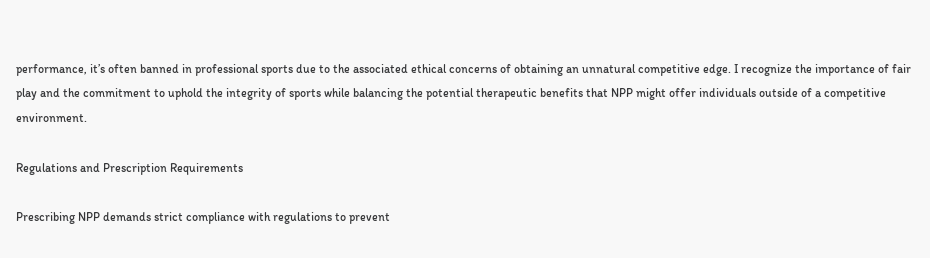performance, it’s often banned in professional sports due to the associated ethical concerns of obtaining an unnatural competitive edge. I recognize the importance of fair play and the commitment to uphold the integrity of sports while balancing the potential therapeutic benefits that NPP might offer individuals outside of a competitive environment.

Regulations and Prescription Requirements

Prescribing NPP demands strict compliance with regulations to prevent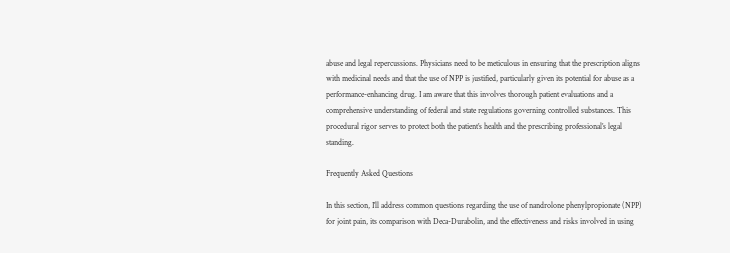abuse and legal repercussions. Physicians need to be meticulous in ensuring that the prescription aligns with medicinal needs and that the use of NPP is justified, particularly given its potential for abuse as a performance-enhancing drug. I am aware that this involves thorough patient evaluations and a comprehensive understanding of federal and state regulations governing controlled substances. This procedural rigor serves to protect both the patient’s health and the prescribing professional’s legal standing.

Frequently Asked Questions

In this section, I’ll address common questions regarding the use of nandrolone phenylpropionate (NPP) for joint pain, its comparison with Deca-Durabolin, and the effectiveness and risks involved in using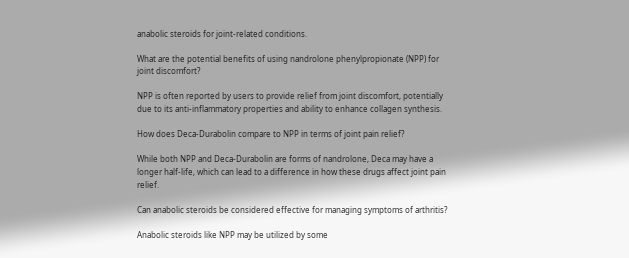anabolic steroids for joint-related conditions.

What are the potential benefits of using nandrolone phenylpropionate (NPP) for joint discomfort?

NPP is often reported by users to provide relief from joint discomfort, potentially due to its anti-inflammatory properties and ability to enhance collagen synthesis.

How does Deca-Durabolin compare to NPP in terms of joint pain relief?

While both NPP and Deca-Durabolin are forms of nandrolone, Deca may have a longer half-life, which can lead to a difference in how these drugs affect joint pain relief.

Can anabolic steroids be considered effective for managing symptoms of arthritis?

Anabolic steroids like NPP may be utilized by some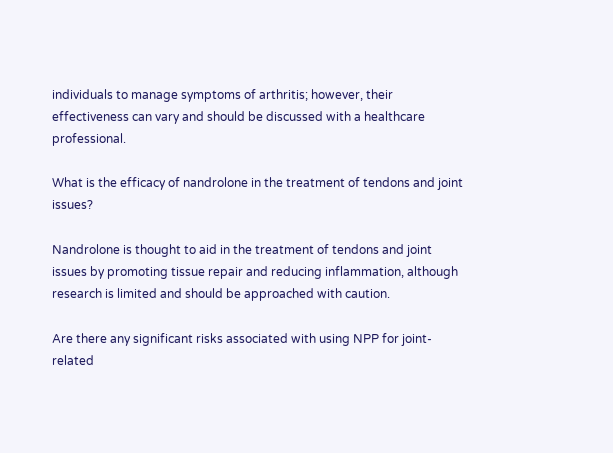individuals to manage symptoms of arthritis; however, their effectiveness can vary and should be discussed with a healthcare professional.

What is the efficacy of nandrolone in the treatment of tendons and joint issues?

Nandrolone is thought to aid in the treatment of tendons and joint issues by promoting tissue repair and reducing inflammation, although research is limited and should be approached with caution.

Are there any significant risks associated with using NPP for joint-related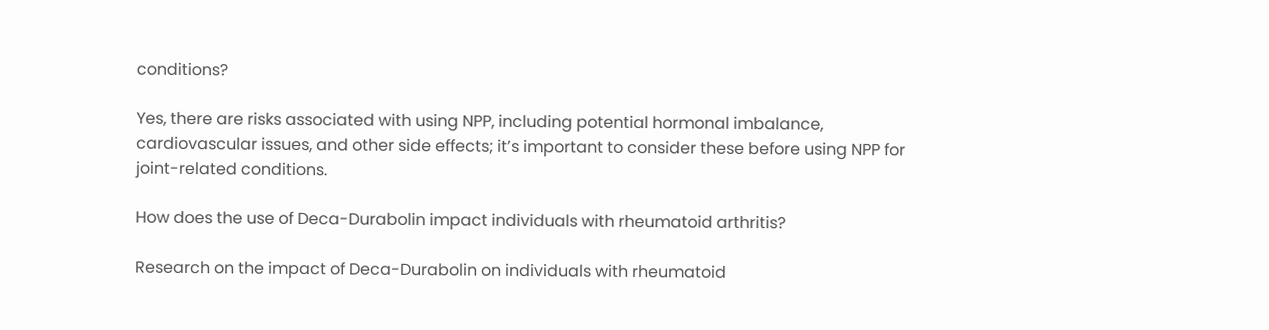conditions?

Yes, there are risks associated with using NPP, including potential hormonal imbalance, cardiovascular issues, and other side effects; it’s important to consider these before using NPP for joint-related conditions.

How does the use of Deca-Durabolin impact individuals with rheumatoid arthritis?

Research on the impact of Deca-Durabolin on individuals with rheumatoid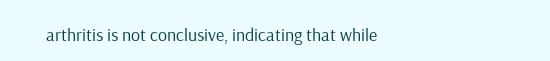arthritis is not conclusive, indicating that while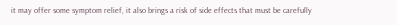it may offer some symptom relief, it also brings a risk of side effects that must be carefully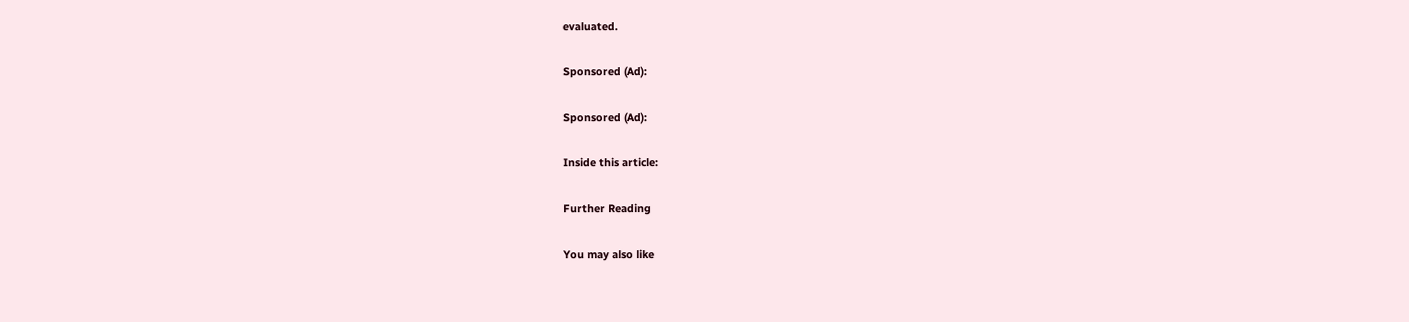evaluated.

Sponsored (Ad):

Sponsored (Ad):

Inside this article:

Further Reading

You may also like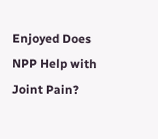Enjoyed Does NPP Help with Joint Pain?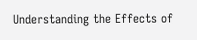Understanding the Effects of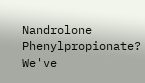Nandrolone Phenylpropionate? We've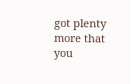got plenty more that you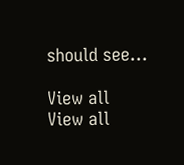should see...

View all
View all